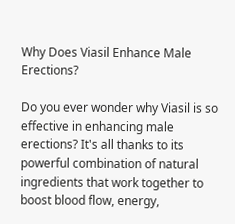Why Does Viasil Enhance Male Erections?

Do you ever wonder why Viasil is so effective in enhancing male erections? It's all thanks to its powerful combination of natural ingredients that work together to boost blood flow, energy,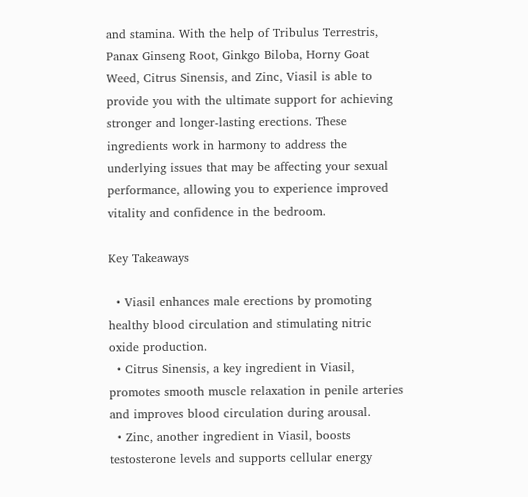and stamina. With the help of Tribulus Terrestris, Panax Ginseng Root, Ginkgo Biloba, Horny Goat Weed, Citrus Sinensis, and Zinc, Viasil is able to provide you with the ultimate support for achieving stronger and longer-lasting erections. These ingredients work in harmony to address the underlying issues that may be affecting your sexual performance, allowing you to experience improved vitality and confidence in the bedroom.

Key Takeaways

  • Viasil enhances male erections by promoting healthy blood circulation and stimulating nitric oxide production.
  • Citrus Sinensis, a key ingredient in Viasil, promotes smooth muscle relaxation in penile arteries and improves blood circulation during arousal.
  • Zinc, another ingredient in Viasil, boosts testosterone levels and supports cellular energy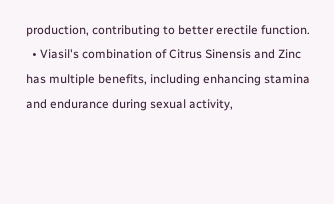production, contributing to better erectile function.
  • Viasil's combination of Citrus Sinensis and Zinc has multiple benefits, including enhancing stamina and endurance during sexual activity,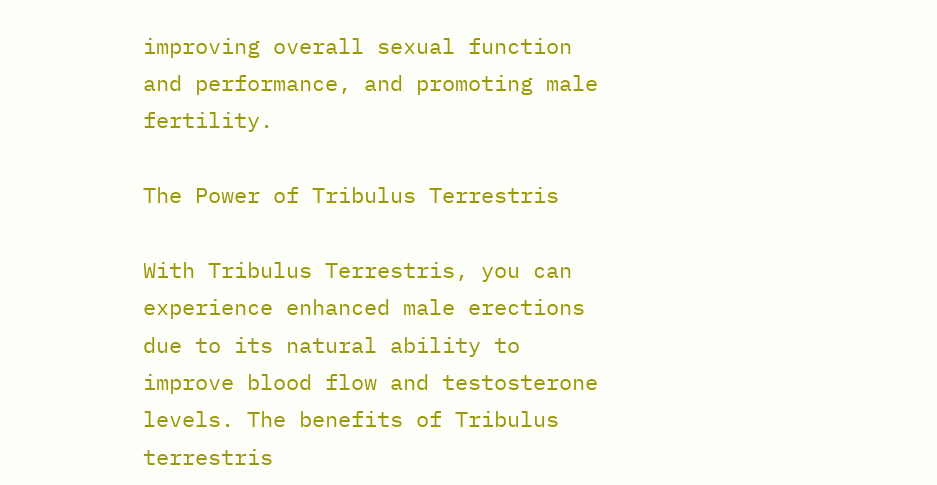improving overall sexual function and performance, and promoting male fertility.

The Power of Tribulus Terrestris

With Tribulus Terrestris, you can experience enhanced male erections due to its natural ability to improve blood flow and testosterone levels. The benefits of Tribulus terrestris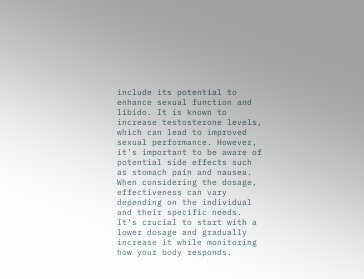include its potential to enhance sexual function and libido. It is known to increase testosterone levels, which can lead to improved sexual performance. However, it's important to be aware of potential side effects such as stomach pain and nausea. When considering the dosage, effectiveness can vary depending on the individual and their specific needs. It's crucial to start with a lower dosage and gradually increase it while monitoring how your body responds.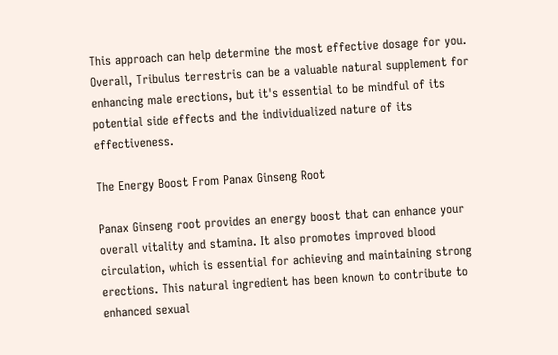This approach can help determine the most effective dosage for you. Overall, Tribulus terrestris can be a valuable natural supplement for enhancing male erections, but it's essential to be mindful of its potential side effects and the individualized nature of its effectiveness.

The Energy Boost From Panax Ginseng Root

Panax Ginseng root provides an energy boost that can enhance your overall vitality and stamina. It also promotes improved blood circulation, which is essential for achieving and maintaining strong erections. This natural ingredient has been known to contribute to enhanced sexual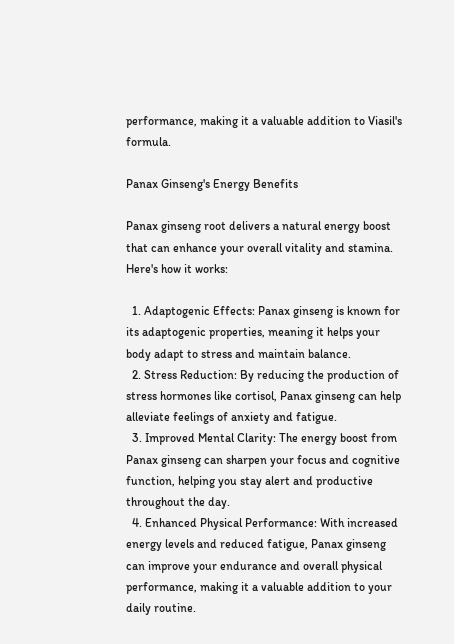performance, making it a valuable addition to Viasil's formula.

Panax Ginseng's Energy Benefits

Panax ginseng root delivers a natural energy boost that can enhance your overall vitality and stamina. Here's how it works:

  1. Adaptogenic Effects: Panax ginseng is known for its adaptogenic properties, meaning it helps your body adapt to stress and maintain balance.
  2. Stress Reduction: By reducing the production of stress hormones like cortisol, Panax ginseng can help alleviate feelings of anxiety and fatigue.
  3. Improved Mental Clarity: The energy boost from Panax ginseng can sharpen your focus and cognitive function, helping you stay alert and productive throughout the day.
  4. Enhanced Physical Performance: With increased energy levels and reduced fatigue, Panax ginseng can improve your endurance and overall physical performance, making it a valuable addition to your daily routine.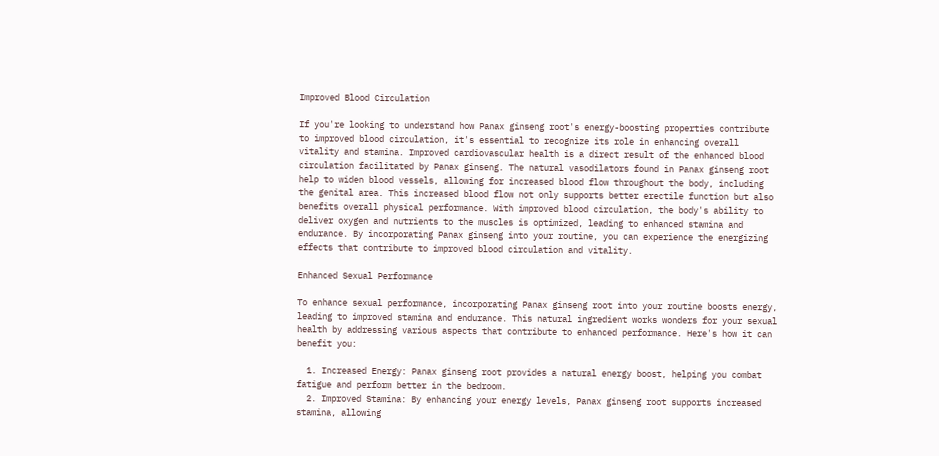Improved Blood Circulation

If you're looking to understand how Panax ginseng root's energy-boosting properties contribute to improved blood circulation, it's essential to recognize its role in enhancing overall vitality and stamina. Improved cardiovascular health is a direct result of the enhanced blood circulation facilitated by Panax ginseng. The natural vasodilators found in Panax ginseng root help to widen blood vessels, allowing for increased blood flow throughout the body, including the genital area. This increased blood flow not only supports better erectile function but also benefits overall physical performance. With improved blood circulation, the body's ability to deliver oxygen and nutrients to the muscles is optimized, leading to enhanced stamina and endurance. By incorporating Panax ginseng into your routine, you can experience the energizing effects that contribute to improved blood circulation and vitality.

Enhanced Sexual Performance

To enhance sexual performance, incorporating Panax ginseng root into your routine boosts energy, leading to improved stamina and endurance. This natural ingredient works wonders for your sexual health by addressing various aspects that contribute to enhanced performance. Here's how it can benefit you:

  1. Increased Energy: Panax ginseng root provides a natural energy boost, helping you combat fatigue and perform better in the bedroom.
  2. Improved Stamina: By enhancing your energy levels, Panax ginseng root supports increased stamina, allowing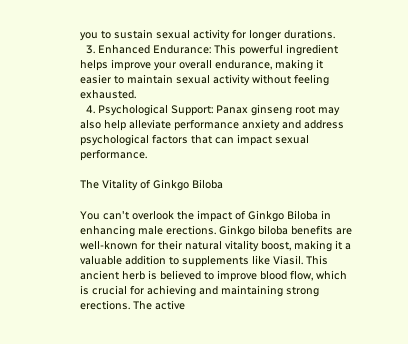you to sustain sexual activity for longer durations.
  3. Enhanced Endurance: This powerful ingredient helps improve your overall endurance, making it easier to maintain sexual activity without feeling exhausted.
  4. Psychological Support: Panax ginseng root may also help alleviate performance anxiety and address psychological factors that can impact sexual performance.

The Vitality of Ginkgo Biloba

You can't overlook the impact of Ginkgo Biloba in enhancing male erections. Ginkgo biloba benefits are well-known for their natural vitality boost, making it a valuable addition to supplements like Viasil. This ancient herb is believed to improve blood flow, which is crucial for achieving and maintaining strong erections. The active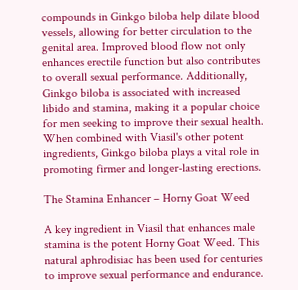compounds in Ginkgo biloba help dilate blood vessels, allowing for better circulation to the genital area. Improved blood flow not only enhances erectile function but also contributes to overall sexual performance. Additionally, Ginkgo biloba is associated with increased libido and stamina, making it a popular choice for men seeking to improve their sexual health. When combined with Viasil's other potent ingredients, Ginkgo biloba plays a vital role in promoting firmer and longer-lasting erections.

The Stamina Enhancer – Horny Goat Weed

A key ingredient in Viasil that enhances male stamina is the potent Horny Goat Weed. This natural aphrodisiac has been used for centuries to improve sexual performance and endurance.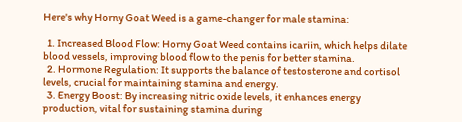Here's why Horny Goat Weed is a game-changer for male stamina:

  1. Increased Blood Flow: Horny Goat Weed contains icariin, which helps dilate blood vessels, improving blood flow to the penis for better stamina.
  2. Hormone Regulation: It supports the balance of testosterone and cortisol levels, crucial for maintaining stamina and energy.
  3. Energy Boost: By increasing nitric oxide levels, it enhances energy production, vital for sustaining stamina during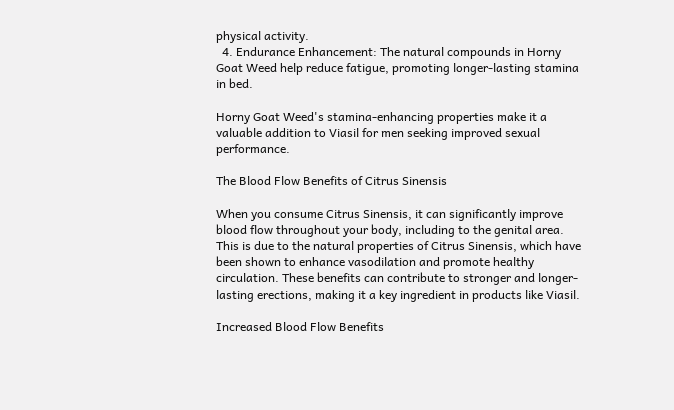physical activity.
  4. Endurance Enhancement: The natural compounds in Horny Goat Weed help reduce fatigue, promoting longer-lasting stamina in bed.

Horny Goat Weed's stamina-enhancing properties make it a valuable addition to Viasil for men seeking improved sexual performance.

The Blood Flow Benefits of Citrus Sinensis

When you consume Citrus Sinensis, it can significantly improve blood flow throughout your body, including to the genital area. This is due to the natural properties of Citrus Sinensis, which have been shown to enhance vasodilation and promote healthy circulation. These benefits can contribute to stronger and longer-lasting erections, making it a key ingredient in products like Viasil.

Increased Blood Flow Benefits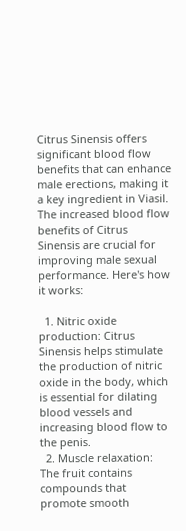Citrus Sinensis offers significant blood flow benefits that can enhance male erections, making it a key ingredient in Viasil. The increased blood flow benefits of Citrus Sinensis are crucial for improving male sexual performance. Here's how it works:

  1. Nitric oxide production: Citrus Sinensis helps stimulate the production of nitric oxide in the body, which is essential for dilating blood vessels and increasing blood flow to the penis.
  2. Muscle relaxation: The fruit contains compounds that promote smooth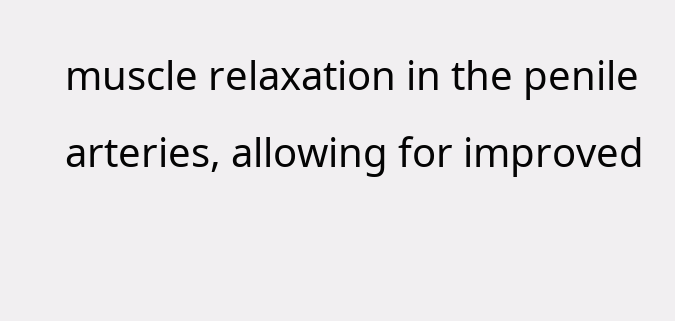muscle relaxation in the penile arteries, allowing for improved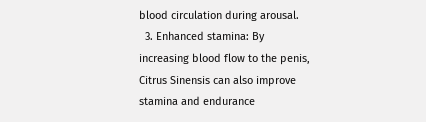blood circulation during arousal.
  3. Enhanced stamina: By increasing blood flow to the penis, Citrus Sinensis can also improve stamina and endurance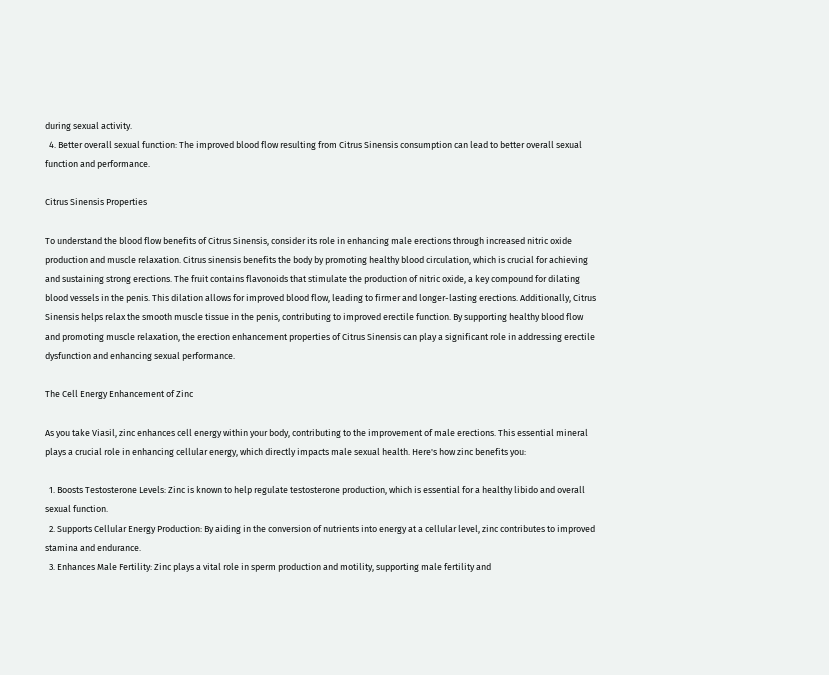during sexual activity.
  4. Better overall sexual function: The improved blood flow resulting from Citrus Sinensis consumption can lead to better overall sexual function and performance.

Citrus Sinensis Properties

To understand the blood flow benefits of Citrus Sinensis, consider its role in enhancing male erections through increased nitric oxide production and muscle relaxation. Citrus sinensis benefits the body by promoting healthy blood circulation, which is crucial for achieving and sustaining strong erections. The fruit contains flavonoids that stimulate the production of nitric oxide, a key compound for dilating blood vessels in the penis. This dilation allows for improved blood flow, leading to firmer and longer-lasting erections. Additionally, Citrus Sinensis helps relax the smooth muscle tissue in the penis, contributing to improved erectile function. By supporting healthy blood flow and promoting muscle relaxation, the erection enhancement properties of Citrus Sinensis can play a significant role in addressing erectile dysfunction and enhancing sexual performance.

The Cell Energy Enhancement of Zinc

As you take Viasil, zinc enhances cell energy within your body, contributing to the improvement of male erections. This essential mineral plays a crucial role in enhancing cellular energy, which directly impacts male sexual health. Here's how zinc benefits you:

  1. Boosts Testosterone Levels: Zinc is known to help regulate testosterone production, which is essential for a healthy libido and overall sexual function.
  2. Supports Cellular Energy Production: By aiding in the conversion of nutrients into energy at a cellular level, zinc contributes to improved stamina and endurance.
  3. Enhances Male Fertility: Zinc plays a vital role in sperm production and motility, supporting male fertility and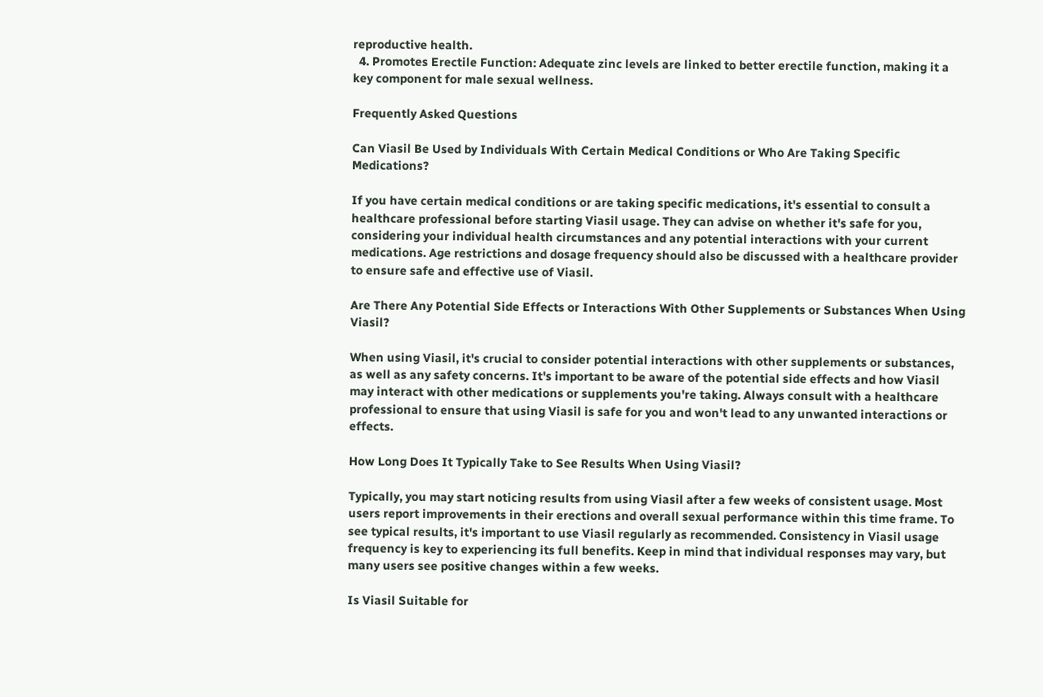reproductive health.
  4. Promotes Erectile Function: Adequate zinc levels are linked to better erectile function, making it a key component for male sexual wellness.

Frequently Asked Questions

Can Viasil Be Used by Individuals With Certain Medical Conditions or Who Are Taking Specific Medications?

If you have certain medical conditions or are taking specific medications, it's essential to consult a healthcare professional before starting Viasil usage. They can advise on whether it's safe for you, considering your individual health circumstances and any potential interactions with your current medications. Age restrictions and dosage frequency should also be discussed with a healthcare provider to ensure safe and effective use of Viasil.

Are There Any Potential Side Effects or Interactions With Other Supplements or Substances When Using Viasil?

When using Viasil, it's crucial to consider potential interactions with other supplements or substances, as well as any safety concerns. It's important to be aware of the potential side effects and how Viasil may interact with other medications or supplements you're taking. Always consult with a healthcare professional to ensure that using Viasil is safe for you and won't lead to any unwanted interactions or effects.

How Long Does It Typically Take to See Results When Using Viasil?

Typically, you may start noticing results from using Viasil after a few weeks of consistent usage. Most users report improvements in their erections and overall sexual performance within this time frame. To see typical results, it's important to use Viasil regularly as recommended. Consistency in Viasil usage frequency is key to experiencing its full benefits. Keep in mind that individual responses may vary, but many users see positive changes within a few weeks.

Is Viasil Suitable for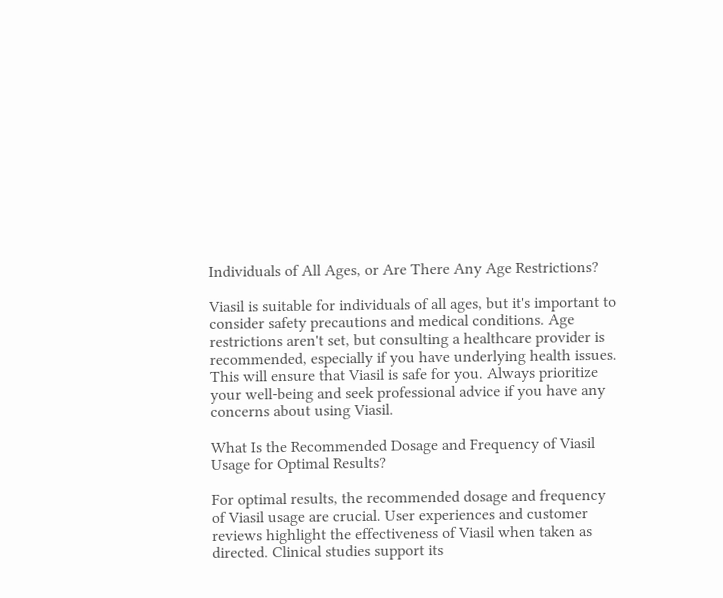Individuals of All Ages, or Are There Any Age Restrictions?

Viasil is suitable for individuals of all ages, but it's important to consider safety precautions and medical conditions. Age restrictions aren't set, but consulting a healthcare provider is recommended, especially if you have underlying health issues. This will ensure that Viasil is safe for you. Always prioritize your well-being and seek professional advice if you have any concerns about using Viasil.

What Is the Recommended Dosage and Frequency of Viasil Usage for Optimal Results?

For optimal results, the recommended dosage and frequency of Viasil usage are crucial. User experiences and customer reviews highlight the effectiveness of Viasil when taken as directed. Clinical studies support its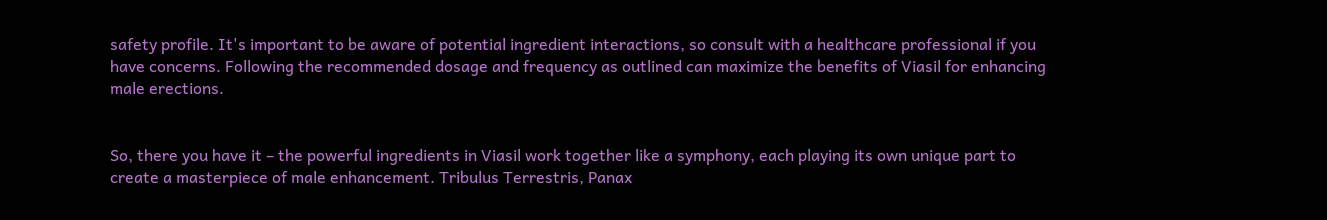safety profile. It's important to be aware of potential ingredient interactions, so consult with a healthcare professional if you have concerns. Following the recommended dosage and frequency as outlined can maximize the benefits of Viasil for enhancing male erections.


So, there you have it – the powerful ingredients in Viasil work together like a symphony, each playing its own unique part to create a masterpiece of male enhancement. Tribulus Terrestris, Panax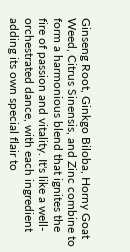Ginseng Root, Ginkgo Biloba, Horny Goat Weed, Citrus Sinensis, and Zinc combine to form a harmonious blend that ignites the fire of passion and vitality. It's like a well-orchestrated dance, with each ingredient adding its own special flair to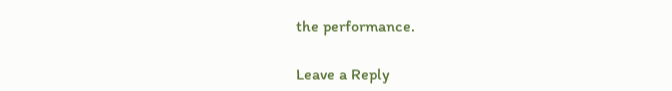the performance.

Leave a Reply